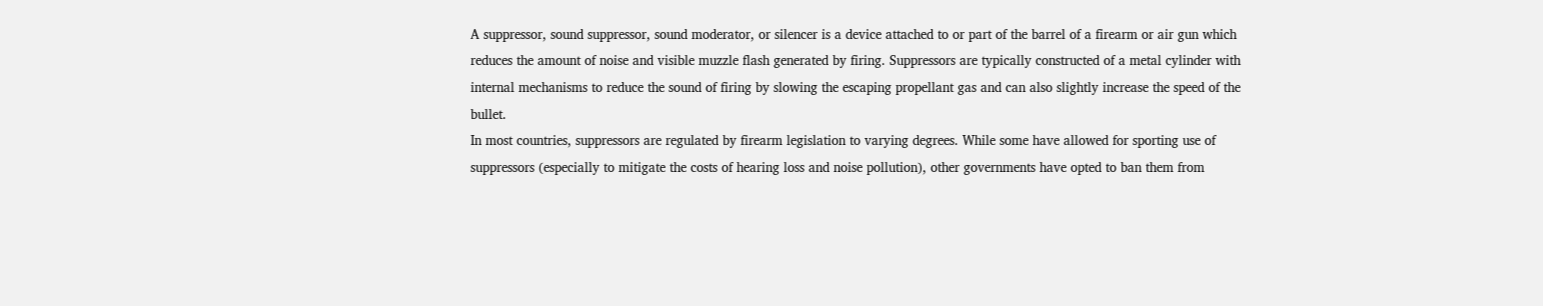A suppressor, sound suppressor, sound moderator, or silencer is a device attached to or part of the barrel of a firearm or air gun which reduces the amount of noise and visible muzzle flash generated by firing. Suppressors are typically constructed of a metal cylinder with internal mechanisms to reduce the sound of firing by slowing the escaping propellant gas and can also slightly increase the speed of the bullet.
In most countries, suppressors are regulated by firearm legislation to varying degrees. While some have allowed for sporting use of suppressors (especially to mitigate the costs of hearing loss and noise pollution), other governments have opted to ban them from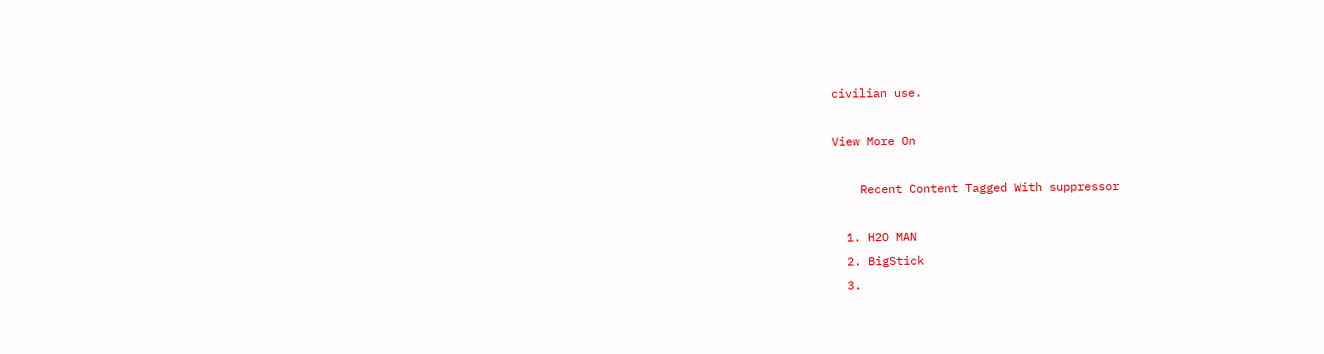civilian use.

View More On

    Recent Content Tagged With suppressor

  1. H2O MAN
  2. BigStick
  3.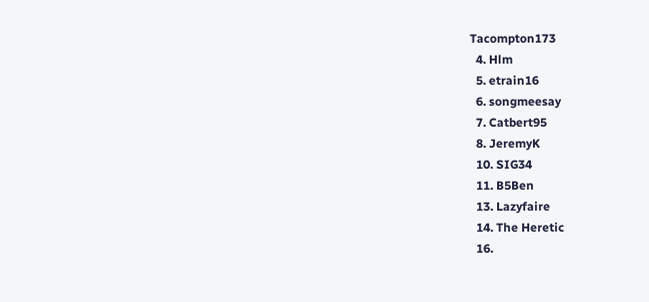Tacompton173
  4. Hlm
  5. etrain16
  6. songmeesay
  7. Catbert95
  8. JeremyK
  10. SIG34
  11. B5Ben
  13. Lazyfaire
  14. The Heretic
  16.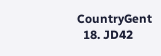CountryGent
  18. JD42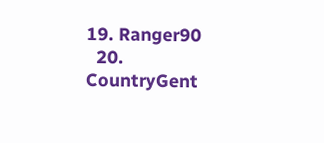19. Ranger90
  20. CountryGent